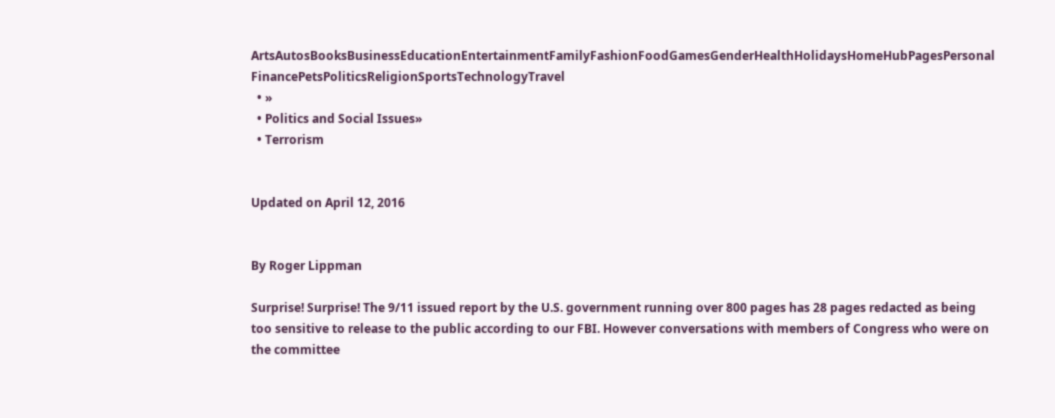ArtsAutosBooksBusinessEducationEntertainmentFamilyFashionFoodGamesGenderHealthHolidaysHomeHubPagesPersonal FinancePetsPoliticsReligionSportsTechnologyTravel
  • »
  • Politics and Social Issues»
  • Terrorism


Updated on April 12, 2016


By Roger Lippman

Surprise! Surprise! The 9/11 issued report by the U.S. government running over 800 pages has 28 pages redacted as being too sensitive to release to the public according to our FBI. However conversations with members of Congress who were on the committee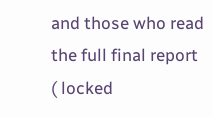and those who read the full final report ( locked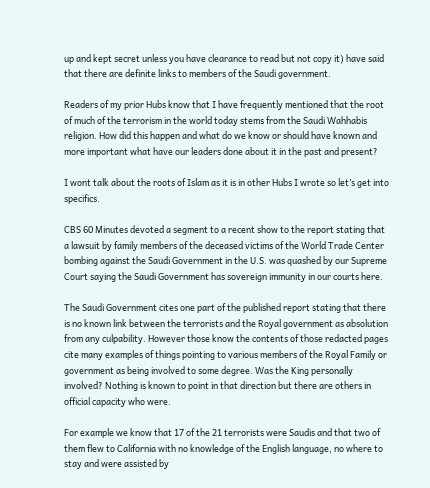up and kept secret unless you have clearance to read but not copy it) have said that there are definite links to members of the Saudi government.

Readers of my prior Hubs know that I have frequently mentioned that the root of much of the terrorism in the world today stems from the Saudi Wahhabis religion. How did this happen and what do we know or should have known and more important what have our leaders done about it in the past and present?

I wont talk about the roots of Islam as it is in other Hubs I wrote so let’s get into specifics.

CBS 60 Minutes devoted a segment to a recent show to the report stating that a lawsuit by family members of the deceased victims of the World Trade Center bombing against the Saudi Government in the U.S. was quashed by our Supreme Court saying the Saudi Government has sovereign immunity in our courts here.

The Saudi Government cites one part of the published report stating that there is no known link between the terrorists and the Royal government as absolution from any culpability. However those know the contents of those redacted pages cite many examples of things pointing to various members of the Royal Family or government as being involved to some degree. Was the King personally involved? Nothing is known to point in that direction but there are others in official capacity who were.

For example we know that 17 of the 21 terrorists were Saudis and that two of them flew to California with no knowledge of the English language, no where to stay and were assisted by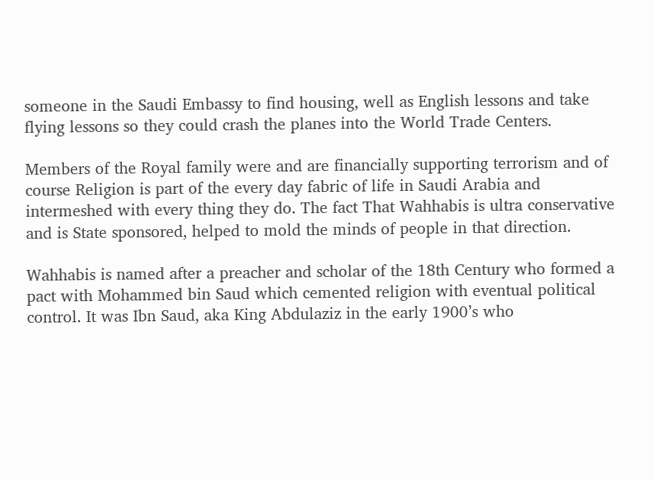someone in the Saudi Embassy to find housing, well as English lessons and take flying lessons so they could crash the planes into the World Trade Centers.

Members of the Royal family were and are financially supporting terrorism and of course Religion is part of the every day fabric of life in Saudi Arabia and intermeshed with every thing they do. The fact That Wahhabis is ultra conservative and is State sponsored, helped to mold the minds of people in that direction.

Wahhabis is named after a preacher and scholar of the 18th Century who formed a pact with Mohammed bin Saud which cemented religion with eventual political control. It was Ibn Saud, aka King Abdulaziz in the early 1900’s who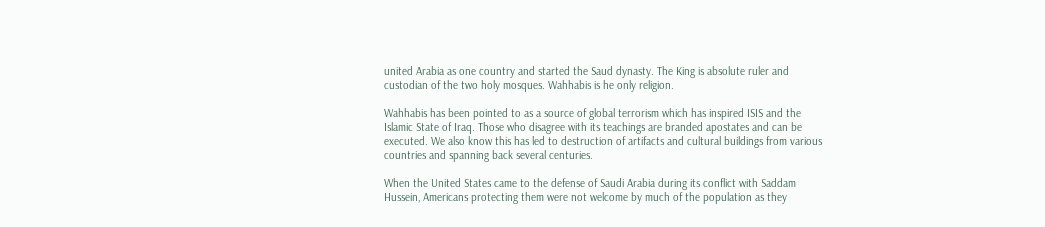united Arabia as one country and started the Saud dynasty. The King is absolute ruler and custodian of the two holy mosques. Wahhabis is he only religion.

Wahhabis has been pointed to as a source of global terrorism which has inspired ISIS and the Islamic State of Iraq. Those who disagree with its teachings are branded apostates and can be executed. We also know this has led to destruction of artifacts and cultural buildings from various countries and spanning back several centuries.

When the United States came to the defense of Saudi Arabia during its conflict with Saddam Hussein, Americans protecting them were not welcome by much of the population as they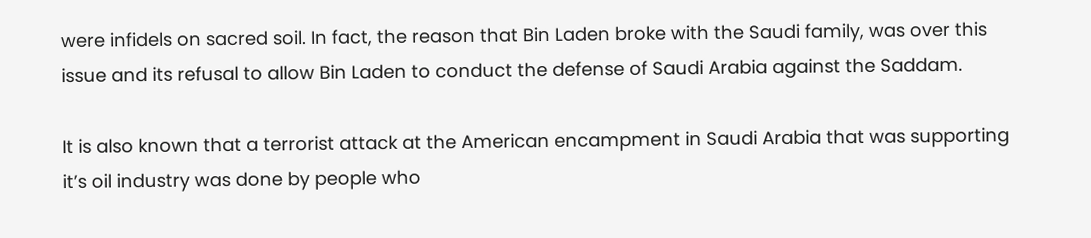were infidels on sacred soil. In fact, the reason that Bin Laden broke with the Saudi family, was over this issue and its refusal to allow Bin Laden to conduct the defense of Saudi Arabia against the Saddam.

It is also known that a terrorist attack at the American encampment in Saudi Arabia that was supporting it’s oil industry was done by people who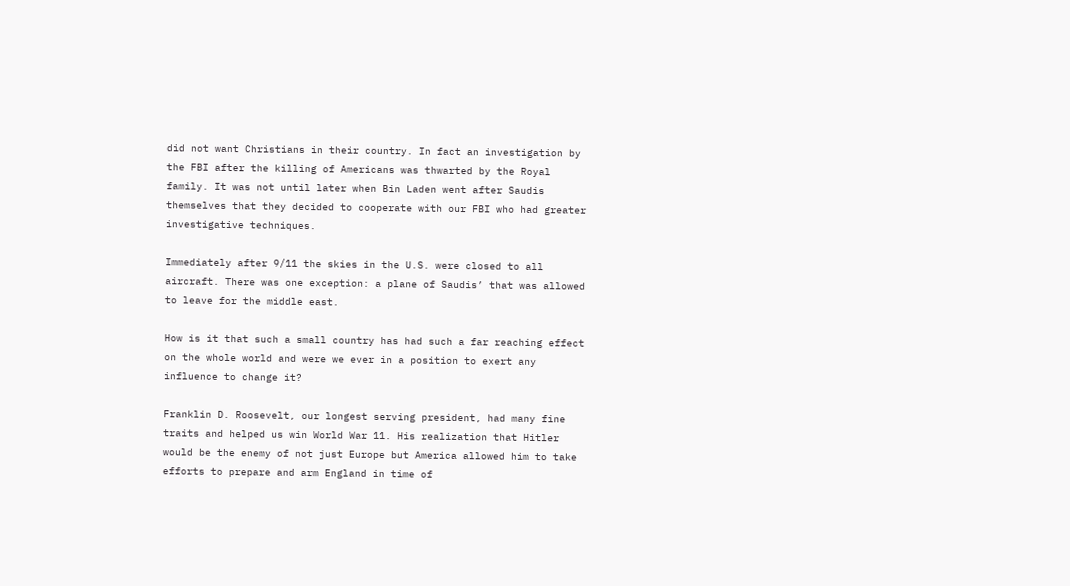did not want Christians in their country. In fact an investigation by the FBI after the killing of Americans was thwarted by the Royal family. It was not until later when Bin Laden went after Saudis themselves that they decided to cooperate with our FBI who had greater investigative techniques.

Immediately after 9/11 the skies in the U.S. were closed to all aircraft. There was one exception: a plane of Saudis’ that was allowed to leave for the middle east.

How is it that such a small country has had such a far reaching effect on the whole world and were we ever in a position to exert any influence to change it?

Franklin D. Roosevelt, our longest serving president, had many fine traits and helped us win World War 11. His realization that Hitler would be the enemy of not just Europe but America allowed him to take efforts to prepare and arm England in time of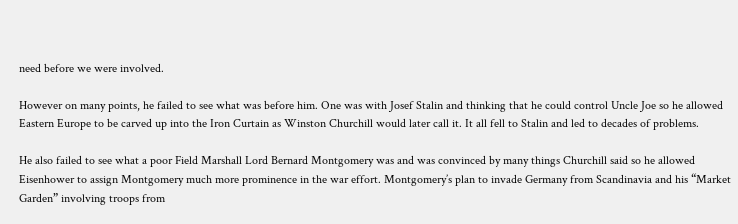need before we were involved.

However on many points, he failed to see what was before him. One was with Josef Stalin and thinking that he could control Uncle Joe so he allowed Eastern Europe to be carved up into the Iron Curtain as Winston Churchill would later call it. It all fell to Stalin and led to decades of problems.

He also failed to see what a poor Field Marshall Lord Bernard Montgomery was and was convinced by many things Churchill said so he allowed Eisenhower to assign Montgomery much more prominence in the war effort. Montgomery’s plan to invade Germany from Scandinavia and his “Market Garden” involving troops from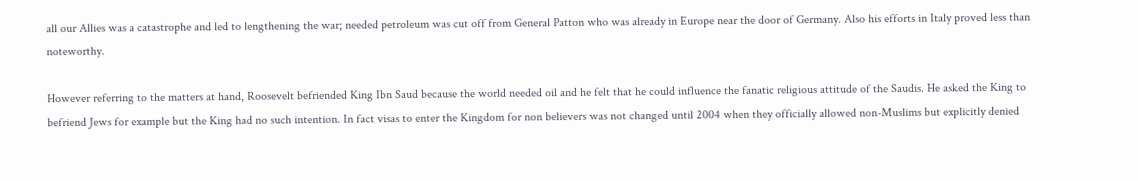all our Allies was a catastrophe and led to lengthening the war; needed petroleum was cut off from General Patton who was already in Europe near the door of Germany. Also his efforts in Italy proved less than noteworthy.

However referring to the matters at hand, Roosevelt befriended King Ibn Saud because the world needed oil and he felt that he could influence the fanatic religious attitude of the Saudis. He asked the King to befriend Jews for example but the King had no such intention. In fact visas to enter the Kingdom for non believers was not changed until 2004 when they officially allowed non-Muslims but explicitly denied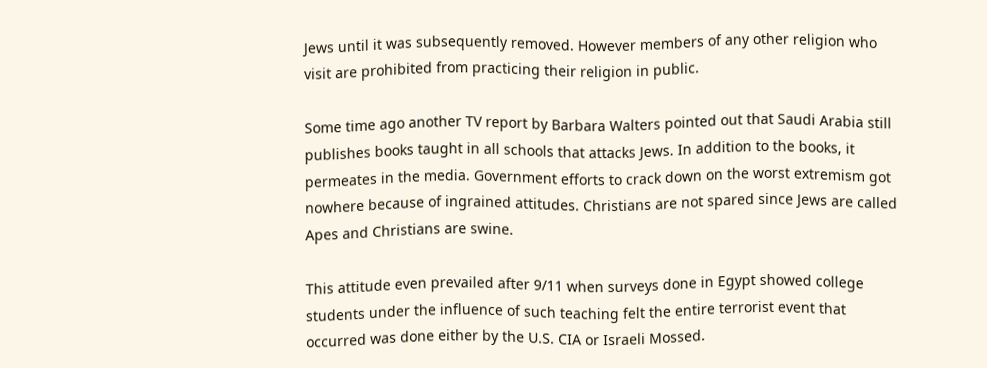Jews until it was subsequently removed. However members of any other religion who visit are prohibited from practicing their religion in public.

Some time ago another TV report by Barbara Walters pointed out that Saudi Arabia still publishes books taught in all schools that attacks Jews. In addition to the books, it permeates in the media. Government efforts to crack down on the worst extremism got nowhere because of ingrained attitudes. Christians are not spared since Jews are called Apes and Christians are swine.

This attitude even prevailed after 9/11 when surveys done in Egypt showed college students under the influence of such teaching felt the entire terrorist event that occurred was done either by the U.S. CIA or Israeli Mossed.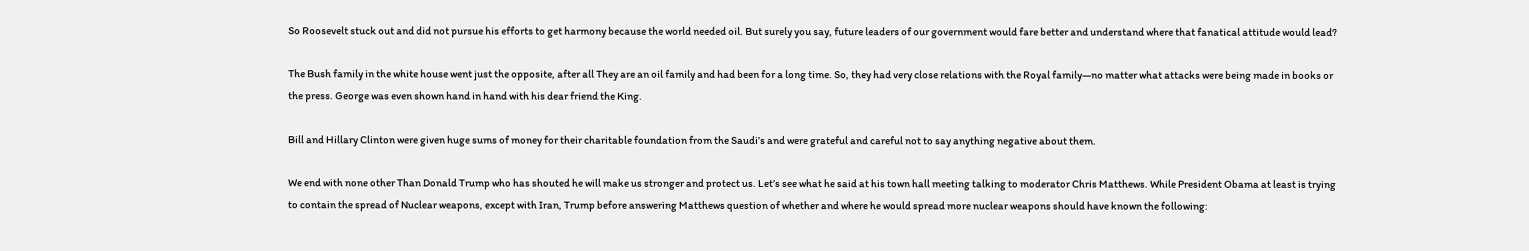So Roosevelt stuck out and did not pursue his efforts to get harmony because the world needed oil. But surely you say, future leaders of our government would fare better and understand where that fanatical attitude would lead?

The Bush family in the white house went just the opposite, after all They are an oil family and had been for a long time. So, they had very close relations with the Royal family—no matter what attacks were being made in books or the press. George was even shown hand in hand with his dear friend the King.

Bill and Hillary Clinton were given huge sums of money for their charitable foundation from the Saudi’s and were grateful and careful not to say anything negative about them.

We end with none other Than Donald Trump who has shouted he will make us stronger and protect us. Let’s see what he said at his town hall meeting talking to moderator Chris Matthews. While President Obama at least is trying to contain the spread of Nuclear weapons, except with Iran, Trump before answering Matthews question of whether and where he would spread more nuclear weapons should have known the following: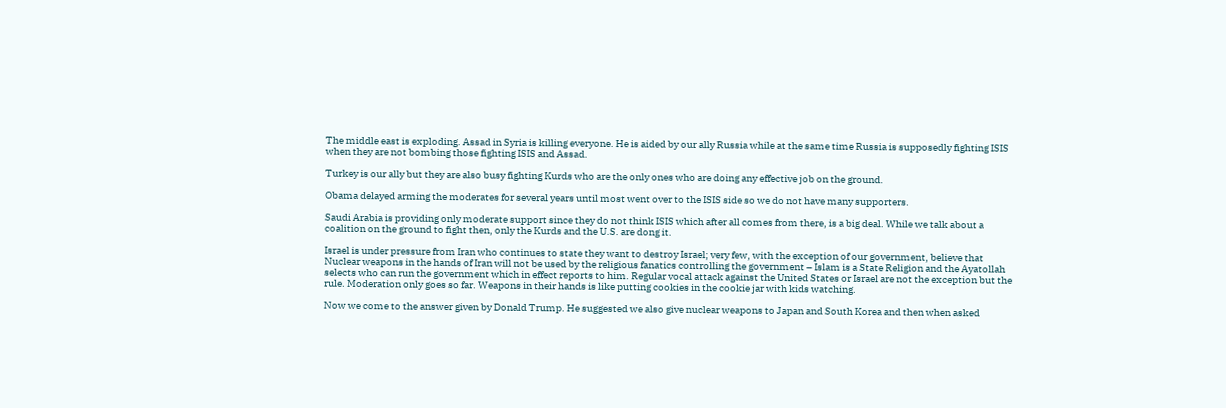The middle east is exploding. Assad in Syria is killing everyone. He is aided by our ally Russia while at the same time Russia is supposedly fighting ISIS when they are not bombing those fighting ISIS and Assad.

Turkey is our ally but they are also busy fighting Kurds who are the only ones who are doing any effective job on the ground.

Obama delayed arming the moderates for several years until most went over to the ISIS side so we do not have many supporters.

Saudi Arabia is providing only moderate support since they do not think ISIS which after all comes from there, is a big deal. While we talk about a coalition on the ground to fight then, only the Kurds and the U.S. are dong it.

Israel is under pressure from Iran who continues to state they want to destroy Israel; very few, with the exception of our government, believe that Nuclear weapons in the hands of Iran will not be used by the religious fanatics controlling the government – Islam is a State Religion and the Ayatollah selects who can run the government which in effect reports to him. Regular vocal attack against the United States or Israel are not the exception but the rule. Moderation only goes so far. Weapons in their hands is like putting cookies in the cookie jar with kids watching.

Now we come to the answer given by Donald Trump. He suggested we also give nuclear weapons to Japan and South Korea and then when asked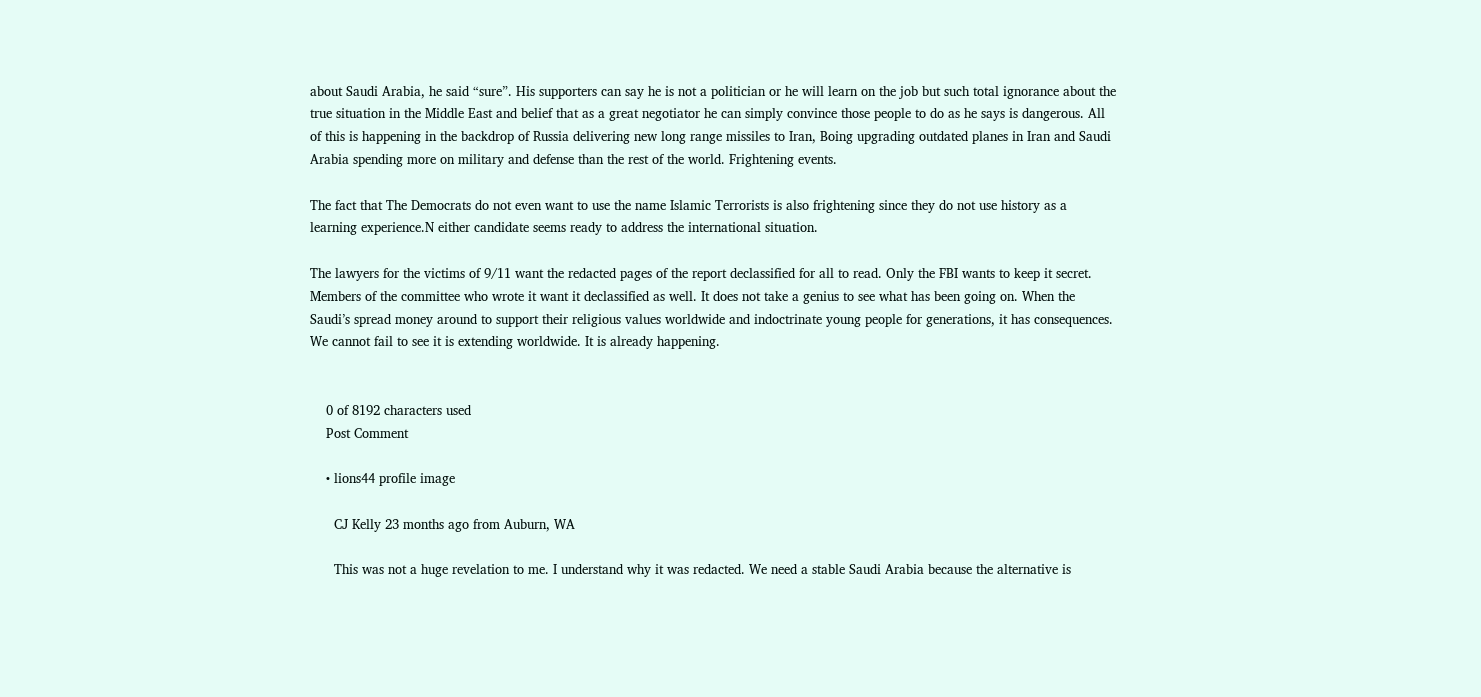about Saudi Arabia, he said “sure”. His supporters can say he is not a politician or he will learn on the job but such total ignorance about the true situation in the Middle East and belief that as a great negotiator he can simply convince those people to do as he says is dangerous. All of this is happening in the backdrop of Russia delivering new long range missiles to Iran, Boing upgrading outdated planes in Iran and Saudi Arabia spending more on military and defense than the rest of the world. Frightening events.

The fact that The Democrats do not even want to use the name Islamic Terrorists is also frightening since they do not use history as a learning experience.N either candidate seems ready to address the international situation.

The lawyers for the victims of 9/11 want the redacted pages of the report declassified for all to read. Only the FBI wants to keep it secret. Members of the committee who wrote it want it declassified as well. It does not take a genius to see what has been going on. When the Saudi’s spread money around to support their religious values worldwide and indoctrinate young people for generations, it has consequences. We cannot fail to see it is extending worldwide. It is already happening.


    0 of 8192 characters used
    Post Comment

    • lions44 profile image

      CJ Kelly 23 months ago from Auburn, WA

      This was not a huge revelation to me. I understand why it was redacted. We need a stable Saudi Arabia because the alternative is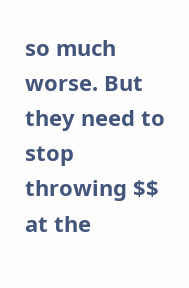so much worse. But they need to stop throwing $$ at the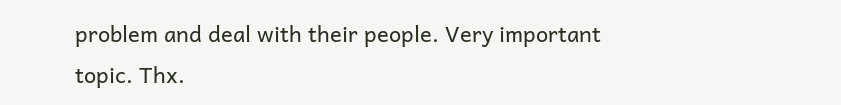problem and deal with their people. Very important topic. Thx.